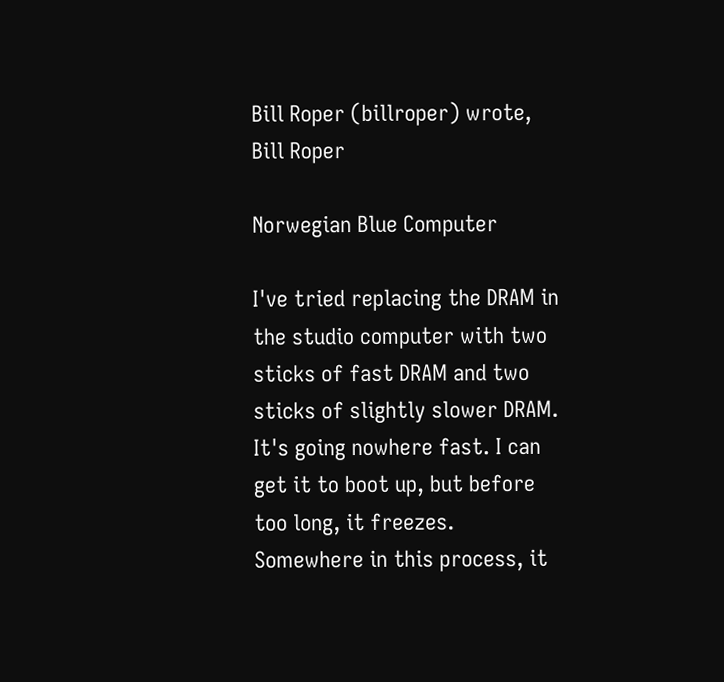Bill Roper (billroper) wrote,
Bill Roper

Norwegian Blue Computer

I've tried replacing the DRAM in the studio computer with two sticks of fast DRAM and two sticks of slightly slower DRAM. It's going nowhere fast. I can get it to boot up, but before too long, it freezes. Somewhere in this process, it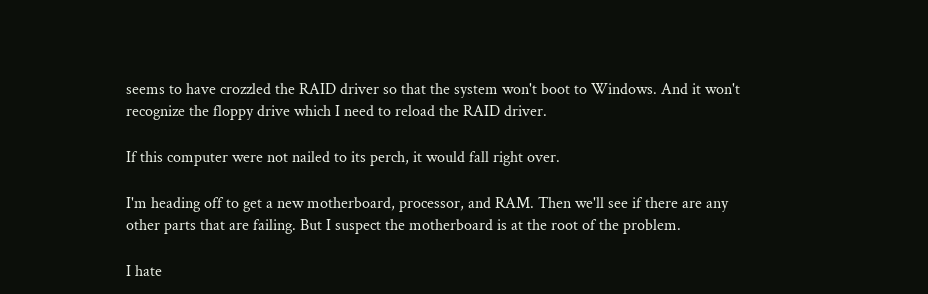seems to have crozzled the RAID driver so that the system won't boot to Windows. And it won't recognize the floppy drive which I need to reload the RAID driver.

If this computer were not nailed to its perch, it would fall right over.

I'm heading off to get a new motherboard, processor, and RAM. Then we'll see if there are any other parts that are failing. But I suspect the motherboard is at the root of the problem.

I hate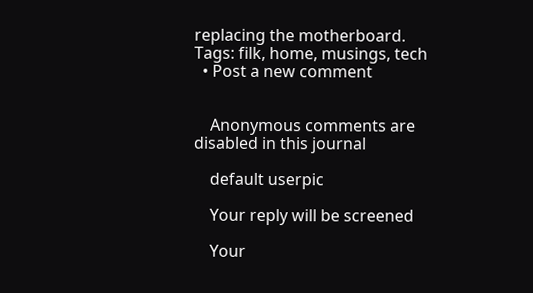replacing the motherboard.
Tags: filk, home, musings, tech
  • Post a new comment


    Anonymous comments are disabled in this journal

    default userpic

    Your reply will be screened

    Your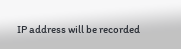IP address will be recorded